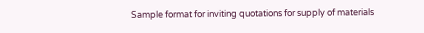Sample format for inviting quotations for supply of materials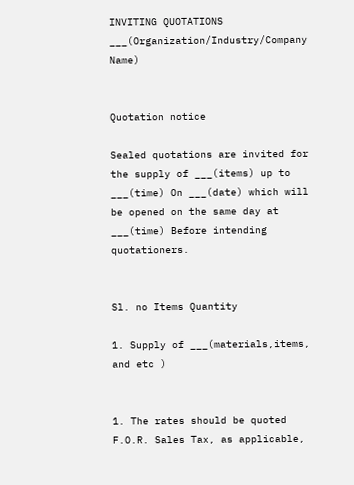INVITING QUOTATIONS ___(Organization/Industry/Company Name)


Quotation notice

Sealed quotations are invited for the supply of ___(items) up to ___(time) On ___(date) which will be opened on the same day at ___(time) Before intending quotationers.


Sl. no Items Quantity

1. Supply of ___(materials,items, and etc )


1. The rates should be quoted F.O.R. Sales Tax, as applicable,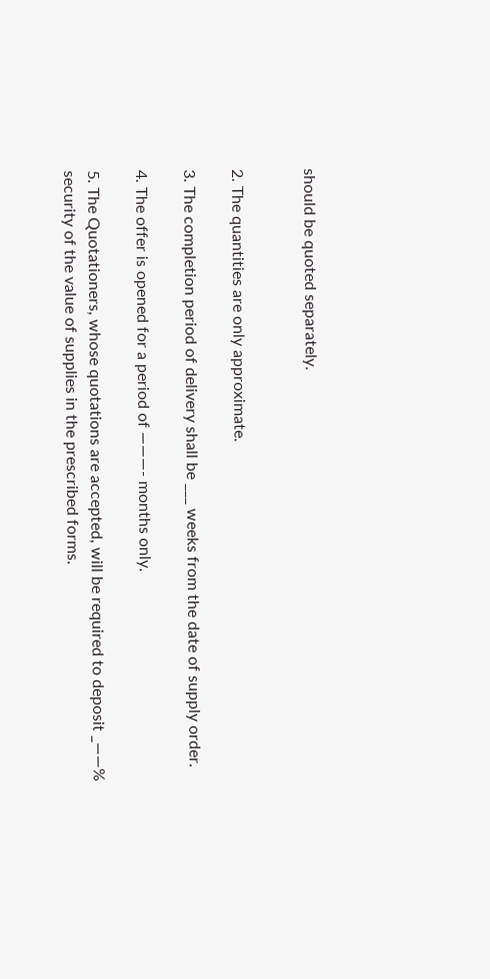should be quoted separately.


2. The quantities are only approximate.

3. The completion period of delivery shall be ___ weeks from the date of supply order.

4. The offer is opened for a period of ———- months only.

5. The Quotationers, whose quotations are accepted, will be required to deposit _——% security of the value of supplies in the prescribed forms.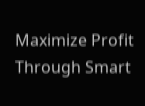Maximize Profit Through Smart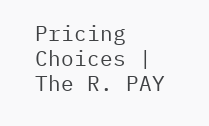Pricing Choices | The R. PAY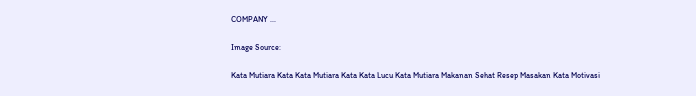COMPANY ...

Image Source:

Kata Mutiara Kata Kata Mutiara Kata Kata Lucu Kata Mutiara Makanan Sehat Resep Masakan Kata Motivasi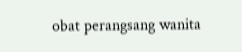obat perangsang wanita